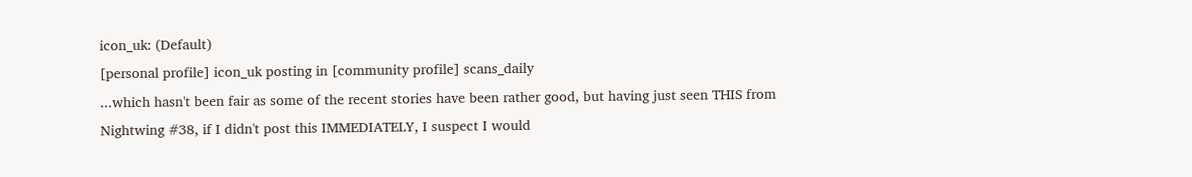icon_uk: (Default)
[personal profile] icon_uk posting in [community profile] scans_daily
...which hasn't been fair as some of the recent stories have been rather good, but having just seen THIS from Nightwing #38, if I didn't post this IMMEDIATELY, I suspect I would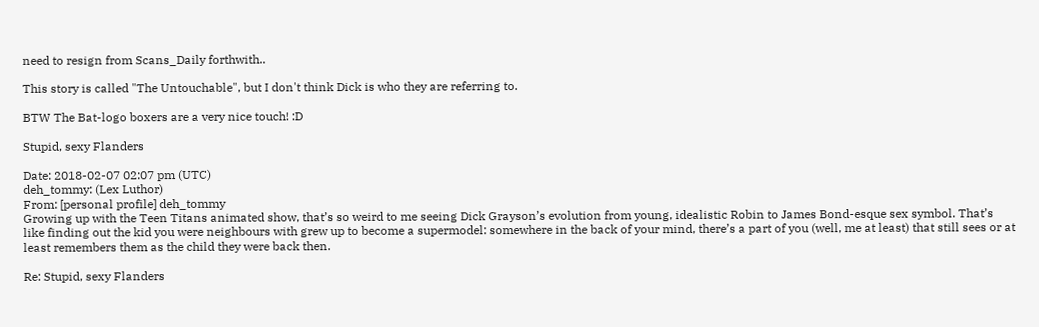need to resign from Scans_Daily forthwith..

This story is called "The Untouchable", but I don't think Dick is who they are referring to.

BTW The Bat-logo boxers are a very nice touch! :D

Stupid, sexy Flanders

Date: 2018-02-07 02:07 pm (UTC)
deh_tommy: (Lex Luthor)
From: [personal profile] deh_tommy
Growing up with the Teen Titans animated show, that’s so weird to me seeing Dick Grayson’s evolution from young, idealistic Robin to James Bond-esque sex symbol. That’s like finding out the kid you were neighbours with grew up to become a supermodel: somewhere in the back of your mind, there’s a part of you (well, me at least) that still sees or at least remembers them as the child they were back then.

Re: Stupid, sexy Flanders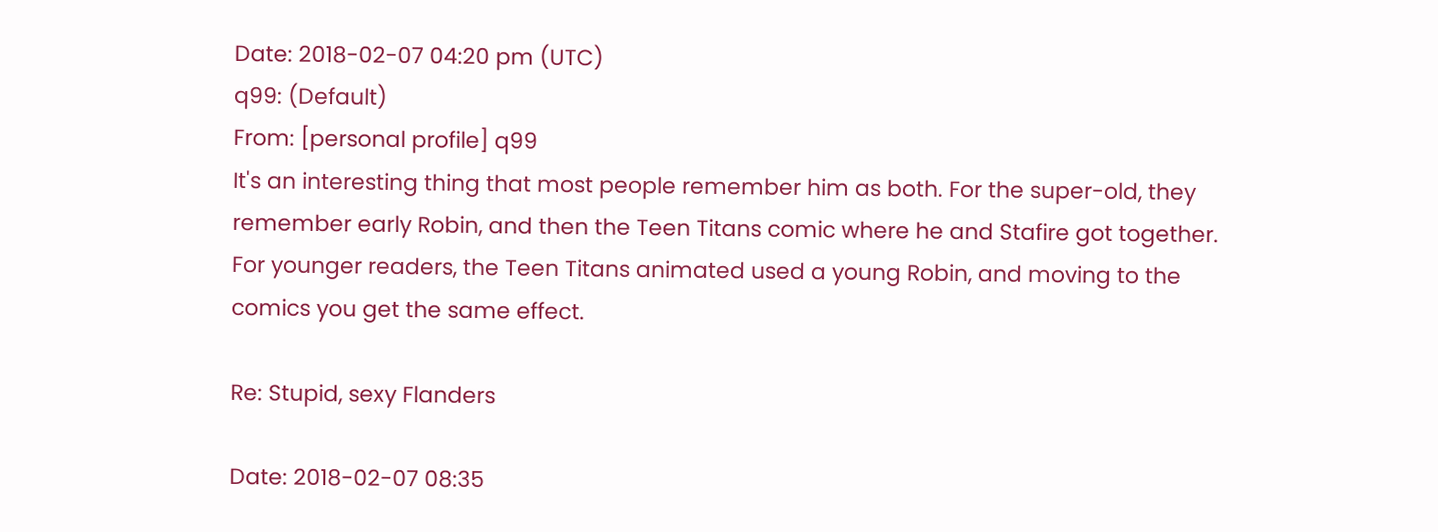Date: 2018-02-07 04:20 pm (UTC)
q99: (Default)
From: [personal profile] q99
It's an interesting thing that most people remember him as both. For the super-old, they remember early Robin, and then the Teen Titans comic where he and Stafire got together. For younger readers, the Teen Titans animated used a young Robin, and moving to the comics you get the same effect.

Re: Stupid, sexy Flanders

Date: 2018-02-07 08:35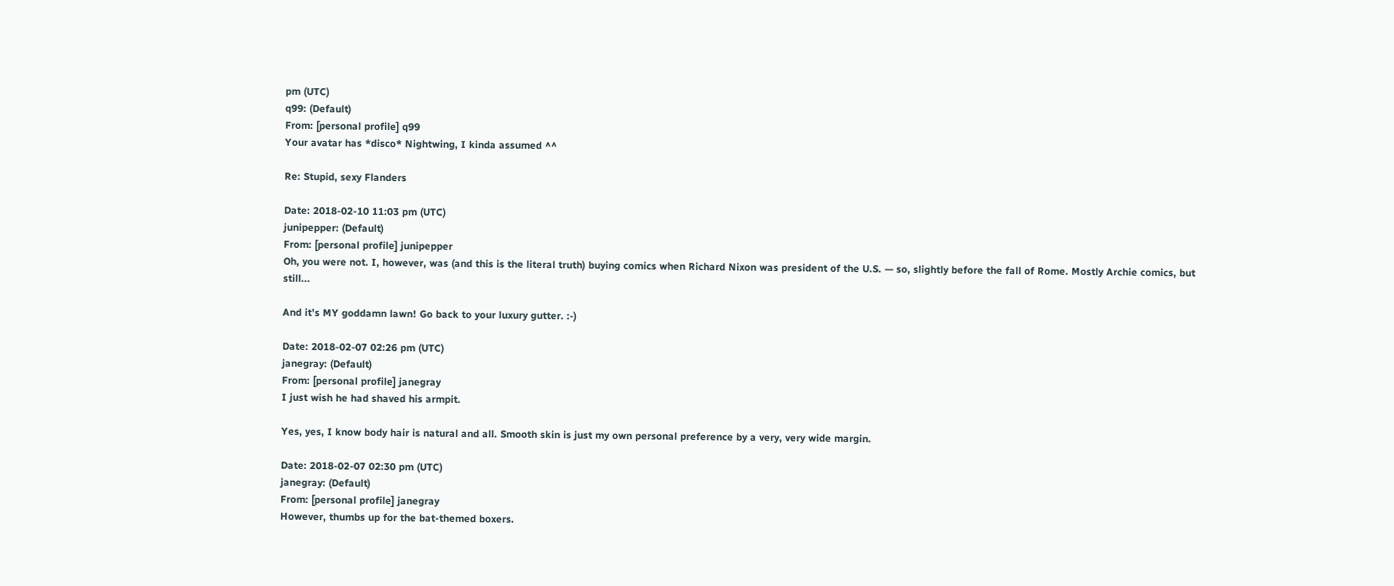pm (UTC)
q99: (Default)
From: [personal profile] q99
Your avatar has *disco* Nightwing, I kinda assumed ^^

Re: Stupid, sexy Flanders

Date: 2018-02-10 11:03 pm (UTC)
junipepper: (Default)
From: [personal profile] junipepper
Oh, you were not. I, however, was (and this is the literal truth) buying comics when Richard Nixon was president of the U.S. — so, slightly before the fall of Rome. Mostly Archie comics, but still...

And it’s MY goddamn lawn! Go back to your luxury gutter. :-)

Date: 2018-02-07 02:26 pm (UTC)
janegray: (Default)
From: [personal profile] janegray
I just wish he had shaved his armpit.

Yes, yes, I know body hair is natural and all. Smooth skin is just my own personal preference by a very, very wide margin.

Date: 2018-02-07 02:30 pm (UTC)
janegray: (Default)
From: [personal profile] janegray
However, thumbs up for the bat-themed boxers.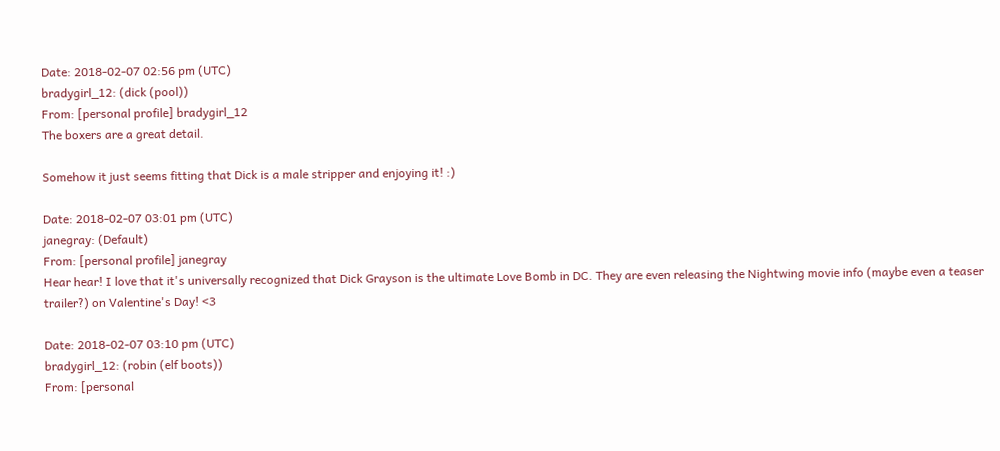Date: 2018-02-07 02:56 pm (UTC)
bradygirl_12: (dick (pool))
From: [personal profile] bradygirl_12
The boxers are a great detail.

Somehow it just seems fitting that Dick is a male stripper and enjoying it! :)

Date: 2018-02-07 03:01 pm (UTC)
janegray: (Default)
From: [personal profile] janegray
Hear hear! I love that it's universally recognized that Dick Grayson is the ultimate Love Bomb in DC. They are even releasing the Nightwing movie info (maybe even a teaser trailer?) on Valentine's Day! <3

Date: 2018-02-07 03:10 pm (UTC)
bradygirl_12: (robin (elf boots))
From: [personal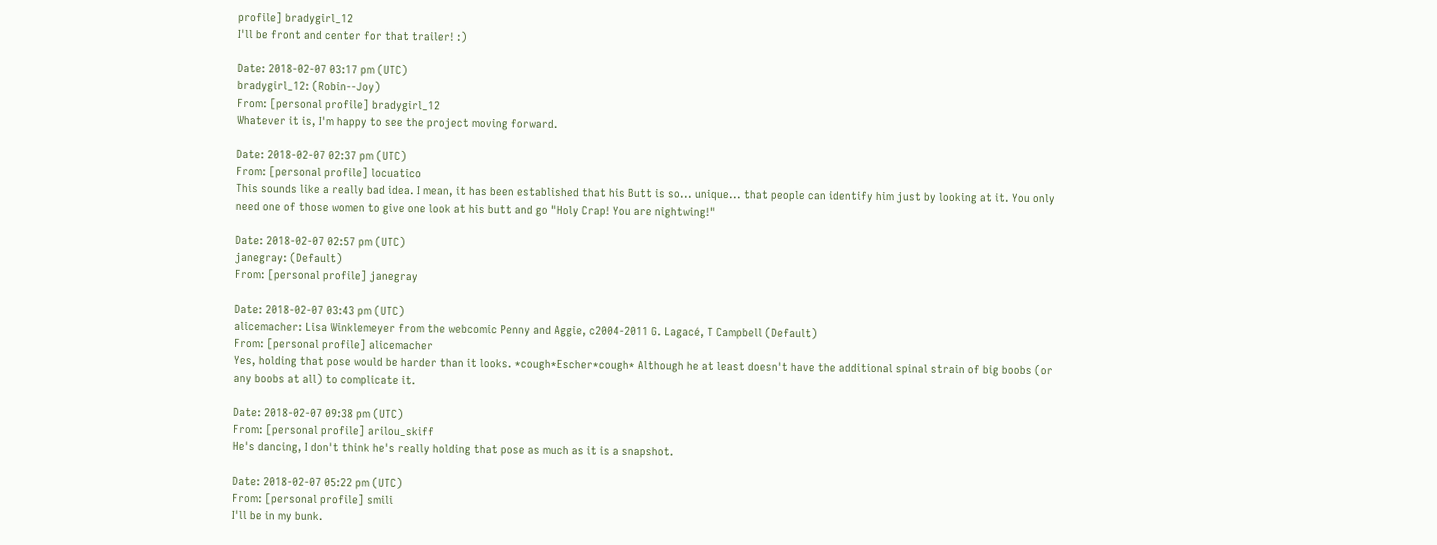profile] bradygirl_12
I'll be front and center for that trailer! :)

Date: 2018-02-07 03:17 pm (UTC)
bradygirl_12: (Robin--Joy)
From: [personal profile] bradygirl_12
Whatever it is, I'm happy to see the project moving forward.

Date: 2018-02-07 02:37 pm (UTC)
From: [personal profile] locuatico
This sounds like a really bad idea. I mean, it has been established that his Butt is so... unique... that people can identify him just by looking at it. You only need one of those women to give one look at his butt and go "Holy Crap! You are nightwing!"

Date: 2018-02-07 02:57 pm (UTC)
janegray: (Default)
From: [personal profile] janegray

Date: 2018-02-07 03:43 pm (UTC)
alicemacher: Lisa Winklemeyer from the webcomic Penny and Aggie, c2004-2011 G. Lagacé, T Campbell (Default)
From: [personal profile] alicemacher
Yes, holding that pose would be harder than it looks. *cough*Escher*cough* Although he at least doesn't have the additional spinal strain of big boobs (or any boobs at all) to complicate it.

Date: 2018-02-07 09:38 pm (UTC)
From: [personal profile] arilou_skiff
He's dancing, I don't think he's really holding that pose as much as it is a snapshot.

Date: 2018-02-07 05:22 pm (UTC)
From: [personal profile] smili
I'll be in my bunk.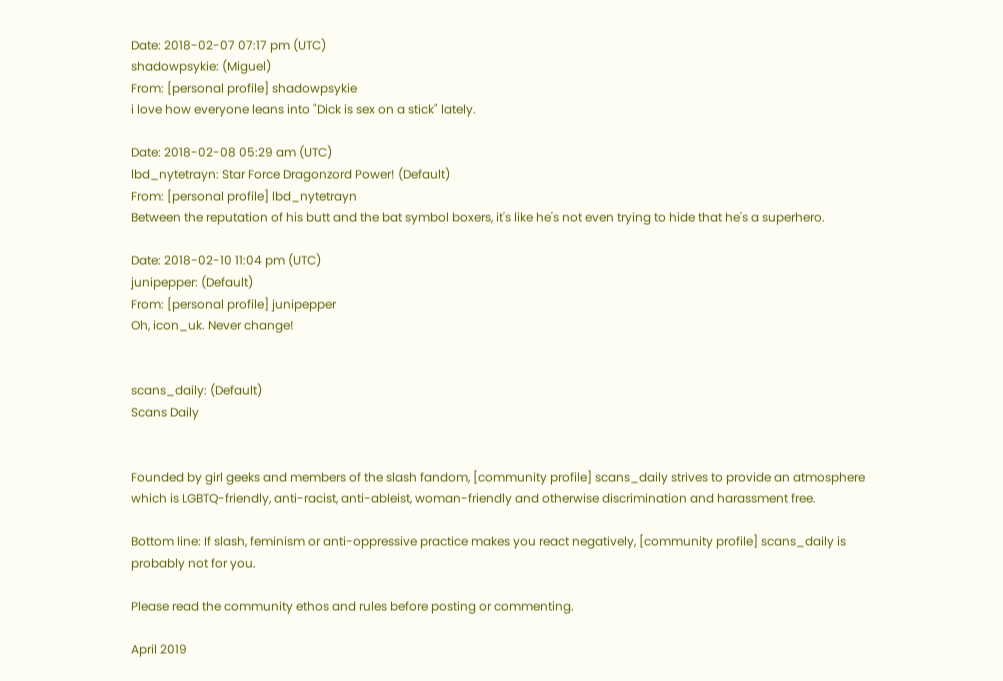Date: 2018-02-07 07:17 pm (UTC)
shadowpsykie: (Miguel)
From: [personal profile] shadowpsykie
i love how everyone leans into "Dick is sex on a stick" lately.

Date: 2018-02-08 05:29 am (UTC)
lbd_nytetrayn: Star Force Dragonzord Power! (Default)
From: [personal profile] lbd_nytetrayn
Between the reputation of his butt and the bat symbol boxers, it's like he's not even trying to hide that he's a superhero.

Date: 2018-02-10 11:04 pm (UTC)
junipepper: (Default)
From: [personal profile] junipepper
Oh, icon_uk. Never change!


scans_daily: (Default)
Scans Daily


Founded by girl geeks and members of the slash fandom, [community profile] scans_daily strives to provide an atmosphere which is LGBTQ-friendly, anti-racist, anti-ableist, woman-friendly and otherwise discrimination and harassment free.

Bottom line: If slash, feminism or anti-oppressive practice makes you react negatively, [community profile] scans_daily is probably not for you.

Please read the community ethos and rules before posting or commenting.

April 2019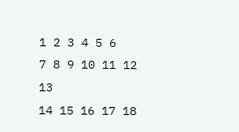1 2 3 4 5 6
7 8 9 10 11 12 13
14 15 16 17 18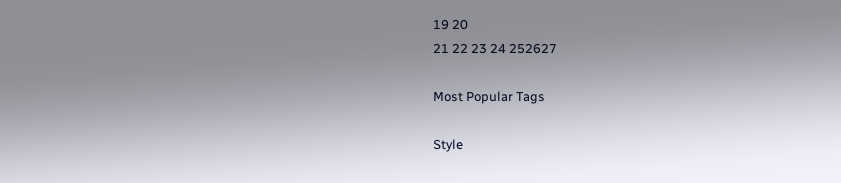19 20
21 22 23 24 252627

Most Popular Tags

Style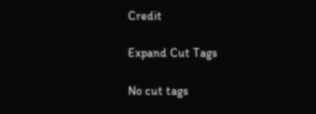Credit

Expand Cut Tags

No cut tags